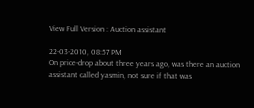View Full Version : Auction assistant

22-03-2010, 08:57 PM
On price-drop about three years ago, was there an auction assistant called yasmin, not sure if that was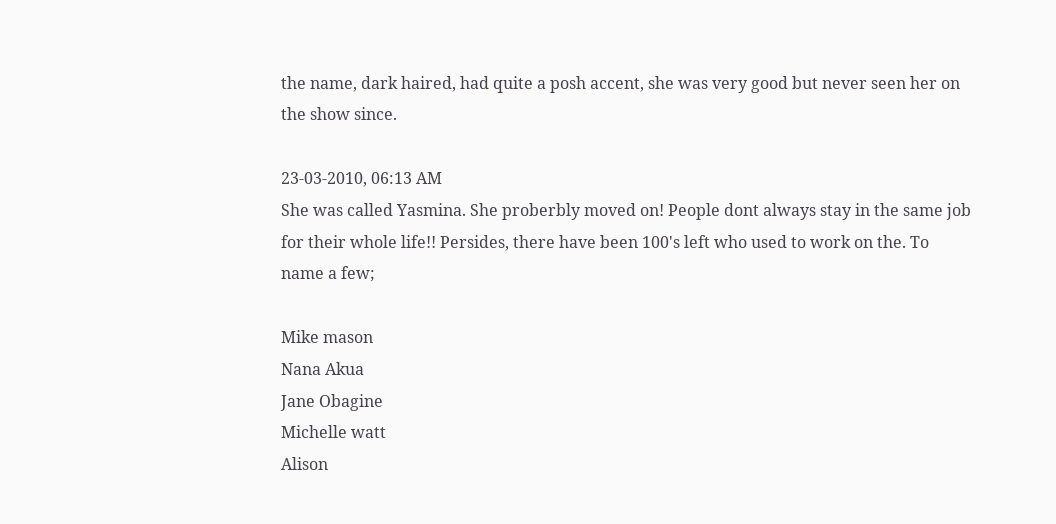the name, dark haired, had quite a posh accent, she was very good but never seen her on the show since.

23-03-2010, 06:13 AM
She was called Yasmina. She proberbly moved on! People dont always stay in the same job for their whole life!! Persides, there have been 100's left who used to work on the. To name a few;

Mike mason
Nana Akua
Jane Obagine
Michelle watt
Alison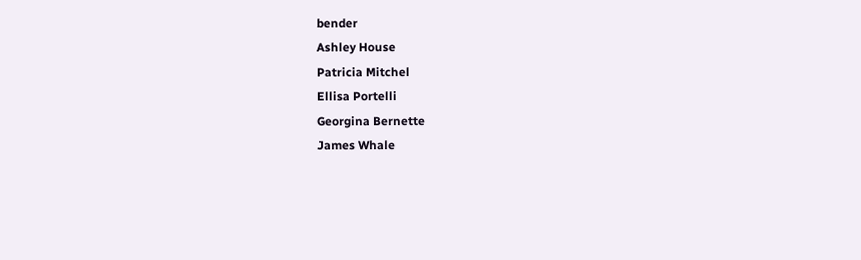bender
Ashley House
Patricia Mitchel
Ellisa Portelli
Georgina Bernette
James Whale